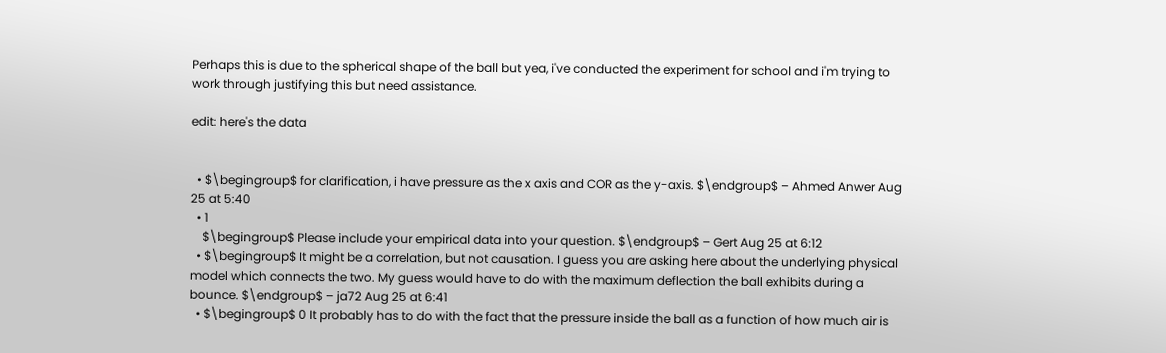Perhaps this is due to the spherical shape of the ball but yea, i've conducted the experiment for school and i'm trying to work through justifying this but need assistance.

edit: here's the data


  • $\begingroup$ for clarification, i have pressure as the x axis and COR as the y-axis. $\endgroup$ – Ahmed Anwer Aug 25 at 5:40
  • 1
    $\begingroup$ Please include your empirical data into your question. $\endgroup$ – Gert Aug 25 at 6:12
  • $\begingroup$ It might be a correlation, but not causation. I guess you are asking here about the underlying physical model which connects the two. My guess would have to do with the maximum deflection the ball exhibits during a bounce. $\endgroup$ – ja72 Aug 25 at 6:41
  • $\begingroup$ 0 It probably has to do with the fact that the pressure inside the ball as a function of how much air is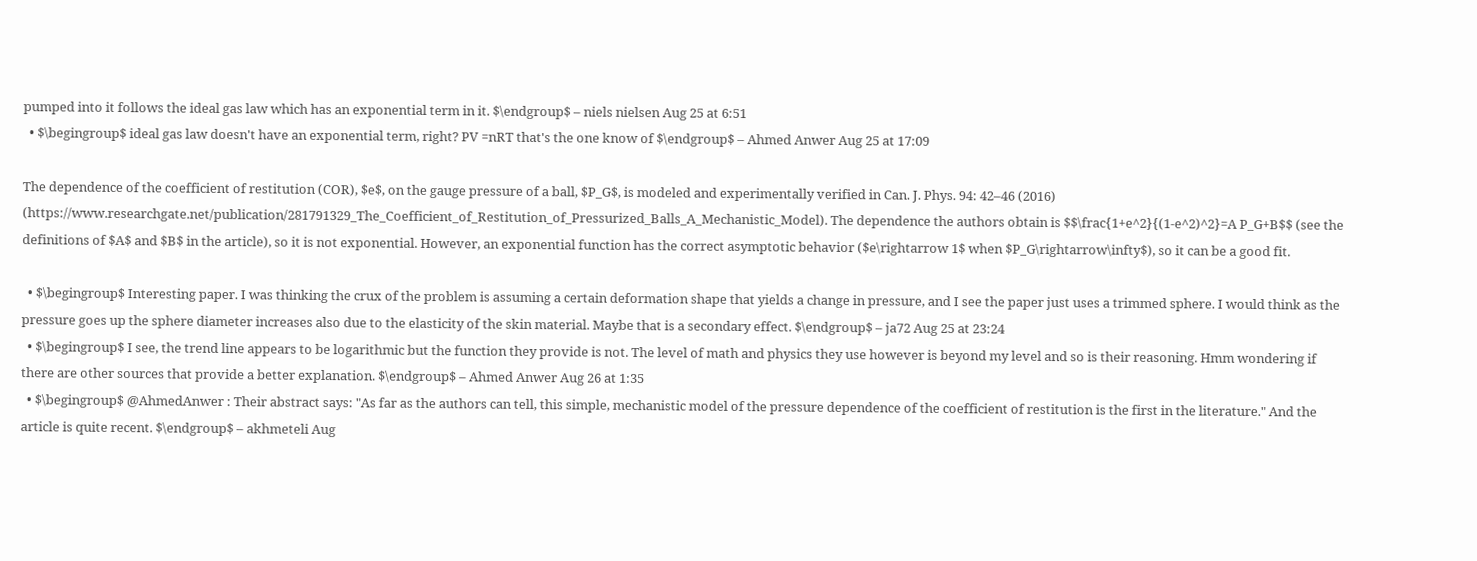pumped into it follows the ideal gas law which has an exponential term in it. $\endgroup$ – niels nielsen Aug 25 at 6:51
  • $\begingroup$ ideal gas law doesn't have an exponential term, right? PV =nRT that's the one know of $\endgroup$ – Ahmed Anwer Aug 25 at 17:09

The dependence of the coefficient of restitution (COR), $e$, on the gauge pressure of a ball, $P_G$, is modeled and experimentally verified in Can. J. Phys. 94: 42–46 (2016) (https://www.researchgate.net/publication/281791329_The_Coefficient_of_Restitution_of_Pressurized_Balls_A_Mechanistic_Model). The dependence the authors obtain is $$\frac{1+e^2}{(1-e^2)^2}=A P_G+B$$ (see the definitions of $A$ and $B$ in the article), so it is not exponential. However, an exponential function has the correct asymptotic behavior ($e\rightarrow 1$ when $P_G\rightarrow\infty$), so it can be a good fit.

  • $\begingroup$ Interesting paper. I was thinking the crux of the problem is assuming a certain deformation shape that yields a change in pressure, and I see the paper just uses a trimmed sphere. I would think as the pressure goes up the sphere diameter increases also due to the elasticity of the skin material. Maybe that is a secondary effect. $\endgroup$ – ja72 Aug 25 at 23:24
  • $\begingroup$ I see, the trend line appears to be logarithmic but the function they provide is not. The level of math and physics they use however is beyond my level and so is their reasoning. Hmm wondering if there are other sources that provide a better explanation. $\endgroup$ – Ahmed Anwer Aug 26 at 1:35
  • $\begingroup$ @AhmedAnwer : Their abstract says: "As far as the authors can tell, this simple, mechanistic model of the pressure dependence of the coefficient of restitution is the first in the literature." And the article is quite recent. $\endgroup$ – akhmeteli Aug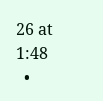26 at 1:48
  •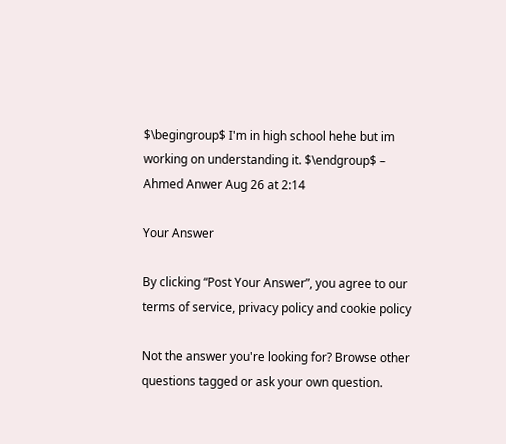$\begingroup$ I'm in high school hehe but im working on understanding it. $\endgroup$ – Ahmed Anwer Aug 26 at 2:14

Your Answer

By clicking “Post Your Answer”, you agree to our terms of service, privacy policy and cookie policy

Not the answer you're looking for? Browse other questions tagged or ask your own question.